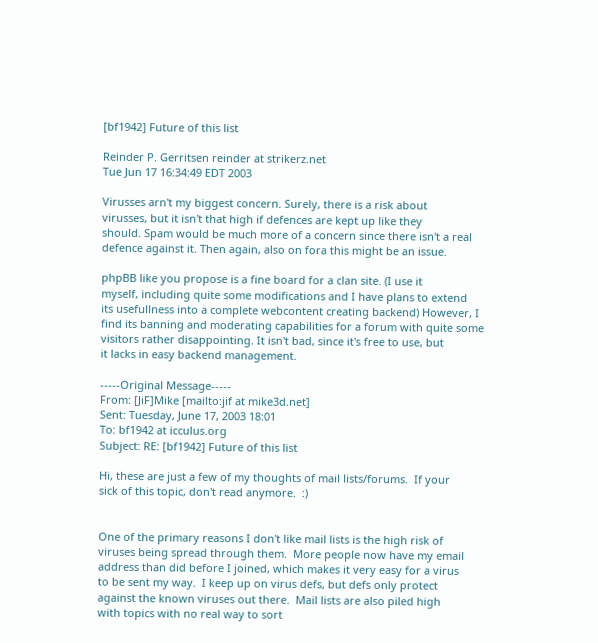[bf1942] Future of this list

Reinder P. Gerritsen reinder at strikerz.net
Tue Jun 17 16:34:49 EDT 2003

Virusses arn't my biggest concern. Surely, there is a risk about
virusses, but it isn't that high if defences are kept up like they
should. Spam would be much more of a concern since there isn't a real
defence against it. Then again, also on fora this might be an issue.

phpBB like you propose is a fine board for a clan site. (I use it
myself, including quite some modifications and I have plans to extend
its usefullness into a complete webcontent creating backend) However, I
find its banning and moderating capabilities for a forum with quite some
visitors rather disappointing. It isn't bad, since it's free to use, but
it lacks in easy backend management.

-----Original Message-----
From: [JiF]Mike [mailto:jif at mike3d.net]
Sent: Tuesday, June 17, 2003 18:01
To: bf1942 at icculus.org
Subject: RE: [bf1942] Future of this list

Hi, these are just a few of my thoughts of mail lists/forums.  If your
sick of this topic, don't read anymore.  :)


One of the primary reasons I don't like mail lists is the high risk of
viruses being spread through them.  More people now have my email
address than did before I joined, which makes it very easy for a virus
to be sent my way.  I keep up on virus defs, but defs only protect
against the known viruses out there.  Mail lists are also piled high
with topics with no real way to sort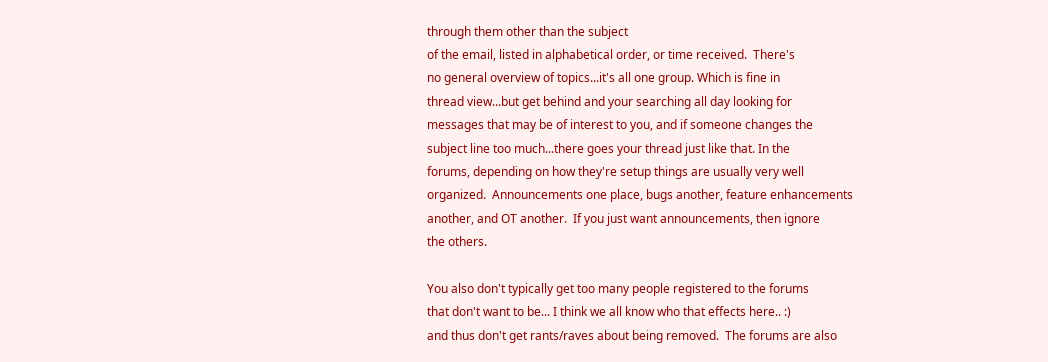through them other than the subject
of the email, listed in alphabetical order, or time received.  There's
no general overview of topics...it's all one group. Which is fine in
thread view...but get behind and your searching all day looking for
messages that may be of interest to you, and if someone changes the
subject line too much...there goes your thread just like that. In the
forums, depending on how they're setup things are usually very well
organized.  Announcements one place, bugs another, feature enhancements
another, and OT another.  If you just want announcements, then ignore
the others.

You also don't typically get too many people registered to the forums
that don't want to be... I think we all know who that effects here.. :)
and thus don't get rants/raves about being removed.  The forums are also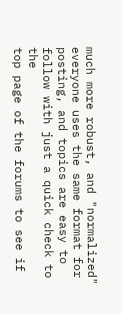much more robust, and "normalized" everyone uses the same format for
posting, and topics are easy to follow with just a quick check to the
top page of the forums to see if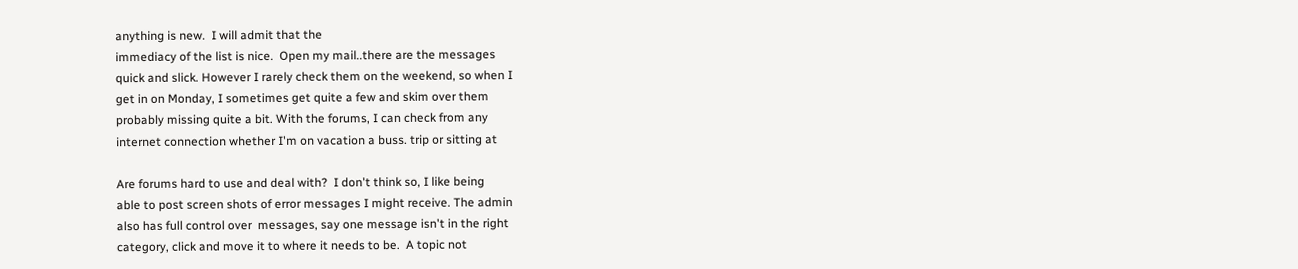anything is new.  I will admit that the
immediacy of the list is nice.  Open my mail..there are the messages
quick and slick. However I rarely check them on the weekend, so when I
get in on Monday, I sometimes get quite a few and skim over them
probably missing quite a bit. With the forums, I can check from any
internet connection whether I'm on vacation a buss. trip or sitting at

Are forums hard to use and deal with?  I don't think so, I like being
able to post screen shots of error messages I might receive. The admin
also has full control over  messages, say one message isn't in the right
category, click and move it to where it needs to be.  A topic not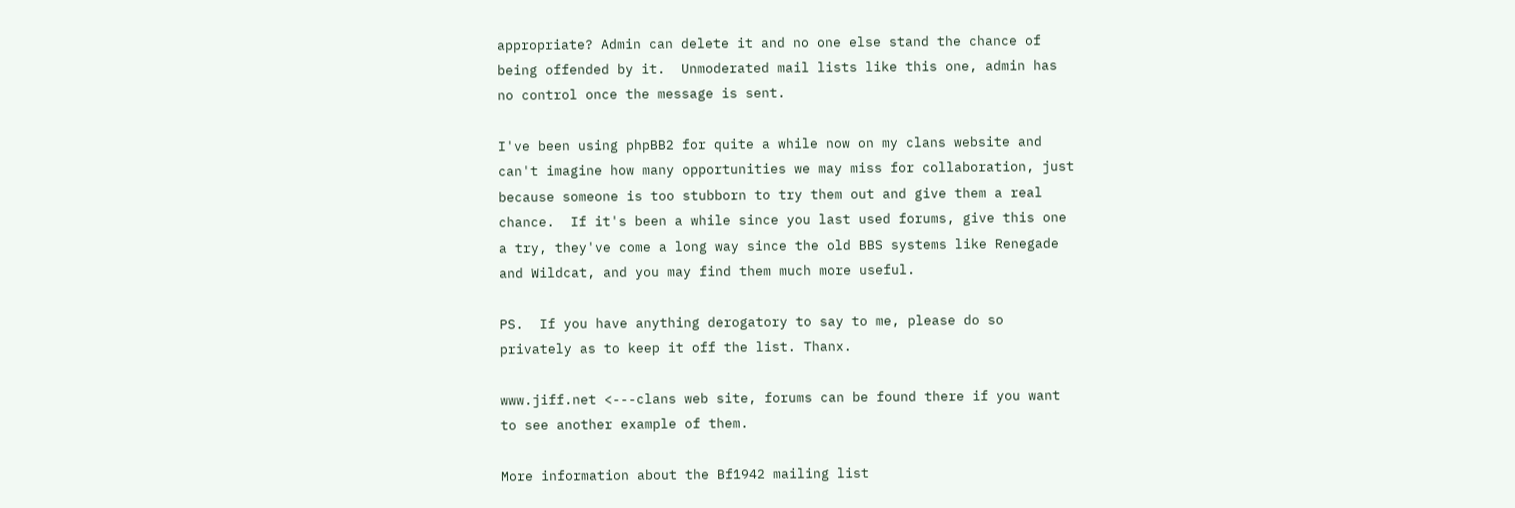appropriate? Admin can delete it and no one else stand the chance of
being offended by it.  Unmoderated mail lists like this one, admin has
no control once the message is sent.

I've been using phpBB2 for quite a while now on my clans website and
can't imagine how many opportunities we may miss for collaboration, just
because someone is too stubborn to try them out and give them a real
chance.  If it's been a while since you last used forums, give this one
a try, they've come a long way since the old BBS systems like Renegade
and Wildcat, and you may find them much more useful.

PS.  If you have anything derogatory to say to me, please do so
privately as to keep it off the list. Thanx.

www.jiff.net <---clans web site, forums can be found there if you want
to see another example of them.

More information about the Bf1942 mailing list